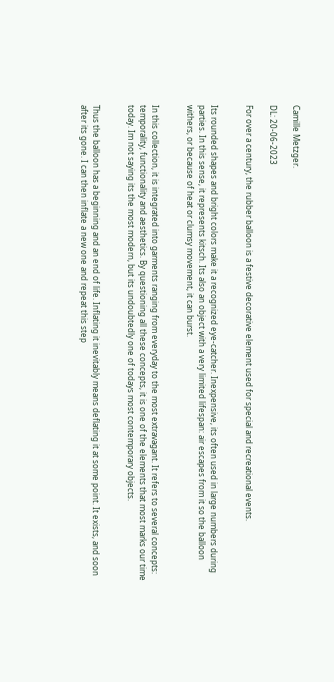Camille Metzger.

DL: 20-06-2023

For over a century, the rubber balloon is a festive decorative element used for special and recreational events.


Its rounded shapes and bright colors make it a recognized eye-catcher. Inexpensive, its often used in large numbers during parties. In this sense, it represents kitsch. Its also an object with a very limited lifespan: air escapes from it so the balloon withers, or because of heat or clumsy movement, it can burst.


In this collection, it is integrated into garments ranging from everyday to the most extravagant. It refers to several concepts: temporality, functionality and aesthetics. By questioning all these concepts, it is one of the elements that most marks our time today. Im not saying its the most modern, but its undoubtedly one of todays most contemporary objects.


Thus the balloon has a beginning and an end of life. Inflating it inevitably means deflating it at some point. It exists, and soon after its gone. I can then inflate a new one and repeat this step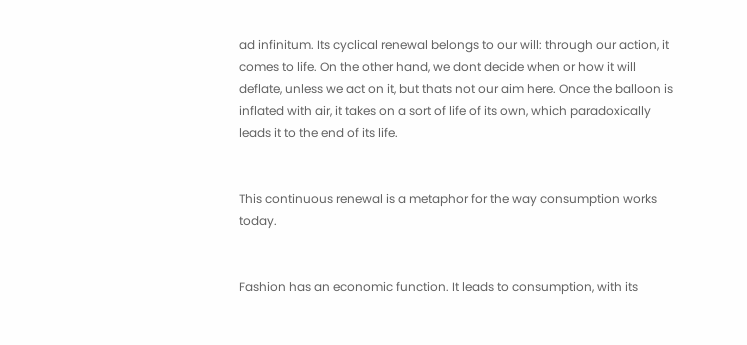ad infinitum. Its cyclical renewal belongs to our will: through our action, it comes to life. On the other hand, we dont decide when or how it will deflate, unless we act on it, but thats not our aim here. Once the balloon is inflated with air, it takes on a sort of life of its own, which paradoxically leads it to the end of its life.


This continuous renewal is a metaphor for the way consumption works today.


Fashion has an economic function. It leads to consumption, with its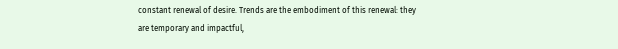constant renewal of desire. Trends are the embodiment of this renewal: they are temporary and impactful,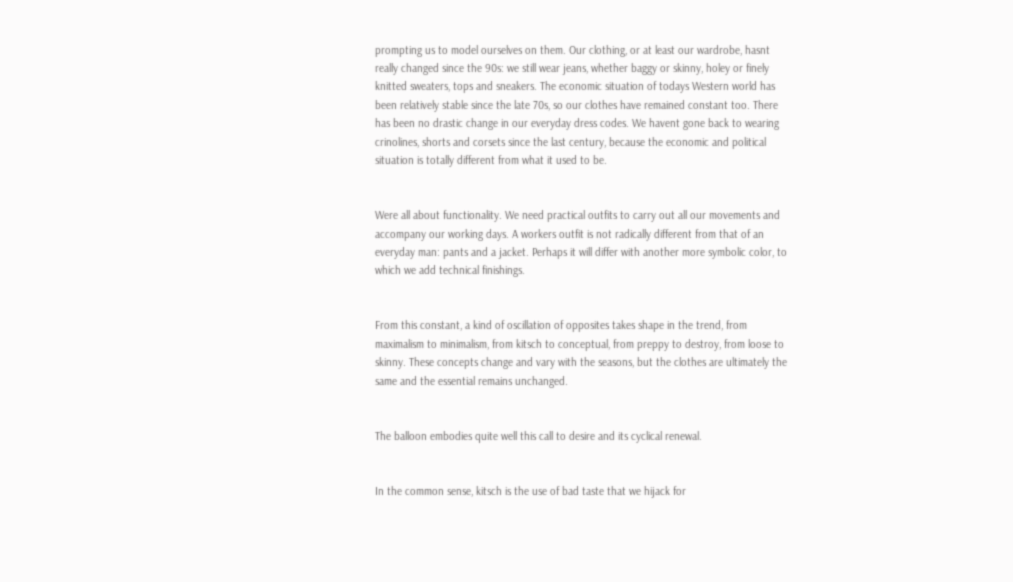prompting us to model ourselves on them. Our clothing, or at least our wardrobe, hasnt really changed since the 90s: we still wear jeans, whether baggy or skinny, holey or finely knitted sweaters, tops and sneakers. The economic situation of todays Western world has been relatively stable since the late 70s, so our clothes have remained constant too. There has been no drastic change in our everyday dress codes. We havent gone back to wearing crinolines, shorts and corsets since the last century, because the economic and political situation is totally different from what it used to be.


Were all about functionality. We need practical outfits to carry out all our movements and accompany our working days. A workers outfit is not radically different from that of an everyday man: pants and a jacket. Perhaps it will differ with another more symbolic color, to which we add technical finishings.


From this constant, a kind of oscillation of opposites takes shape in the trend, from maximalism to minimalism, from kitsch to conceptual, from preppy to destroy, from loose to skinny. These concepts change and vary with the seasons, but the clothes are ultimately the same and the essential remains unchanged.


The balloon embodies quite well this call to desire and its cyclical renewal.


In the common sense, kitsch is the use of bad taste that we hijack for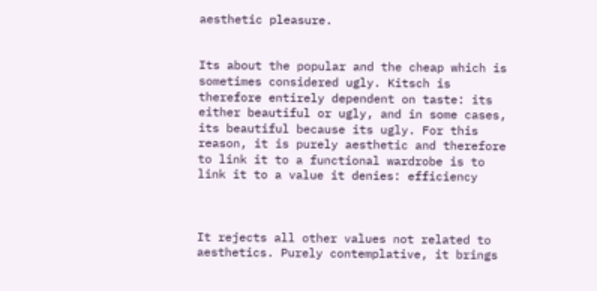aesthetic pleasure.


Its about the popular and the cheap which is sometimes considered ugly. Kitsch is therefore entirely dependent on taste: its either beautiful or ugly, and in some cases, its beautiful because its ugly. For this reason, it is purely aesthetic and therefore to link it to a functional wardrobe is to link it to a value it denies: efficiency



It rejects all other values not related to aesthetics. Purely contemplative, it brings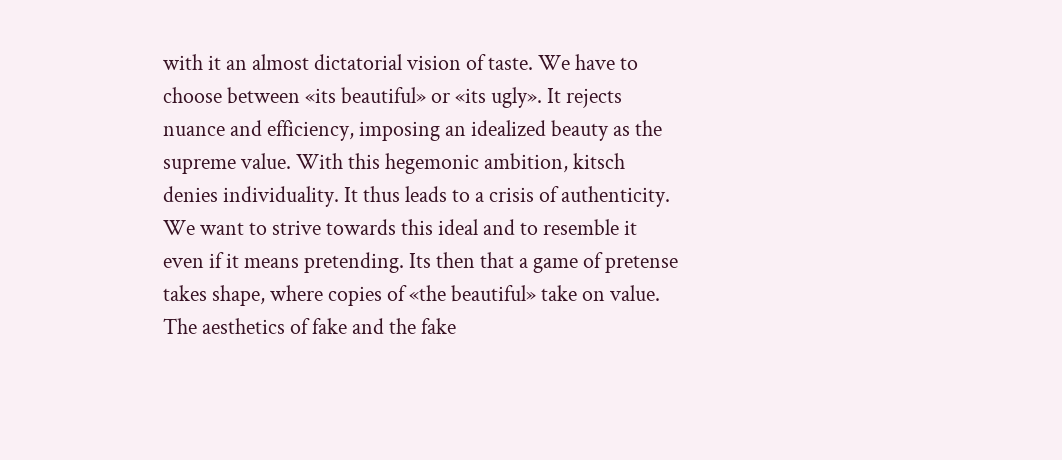with it an almost dictatorial vision of taste. We have to choose between «its beautiful» or «its ugly». It rejects nuance and efficiency, imposing an idealized beauty as the supreme value. With this hegemonic ambition, kitsch denies individuality. It thus leads to a crisis of authenticity. We want to strive towards this ideal and to resemble it even if it means pretending. Its then that a game of pretense takes shape, where copies of «the beautiful» take on value. The aesthetics of fake and the fake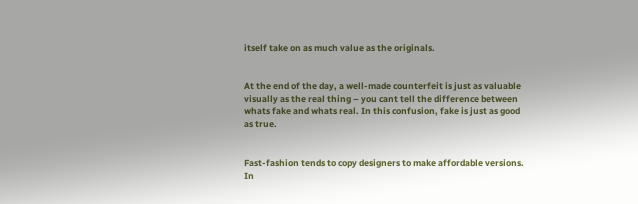itself take on as much value as the originals.


At the end of the day, a well-made counterfeit is just as valuable visually as the real thing – you cant tell the difference between whats fake and whats real. In this confusion, fake is just as good as true.


Fast-fashion tends to copy designers to make affordable versions. In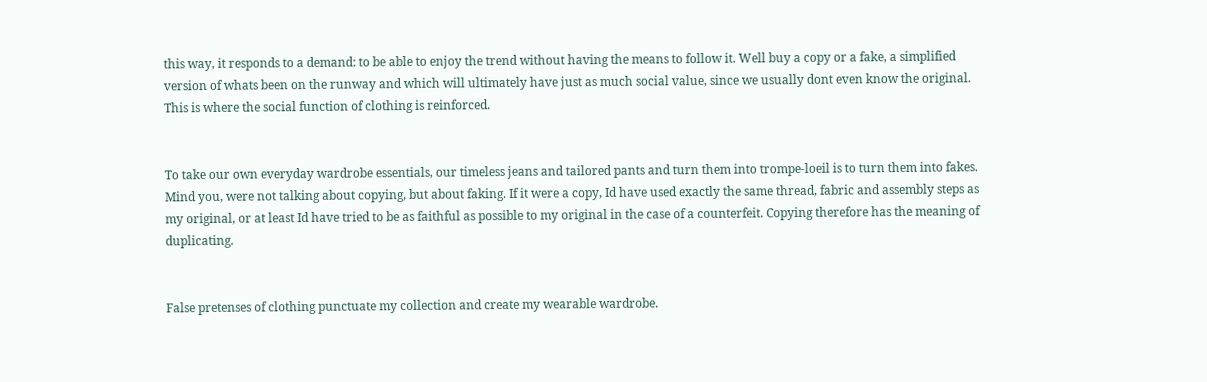this way, it responds to a demand: to be able to enjoy the trend without having the means to follow it. Well buy a copy or a fake, a simplified version of whats been on the runway and which will ultimately have just as much social value, since we usually dont even know the original. This is where the social function of clothing is reinforced.


To take our own everyday wardrobe essentials, our timeless jeans and tailored pants and turn them into trompe-loeil is to turn them into fakes. Mind you, were not talking about copying, but about faking. If it were a copy, Id have used exactly the same thread, fabric and assembly steps as my original, or at least Id have tried to be as faithful as possible to my original in the case of a counterfeit. Copying therefore has the meaning of duplicating.


False pretenses of clothing punctuate my collection and create my wearable wardrobe.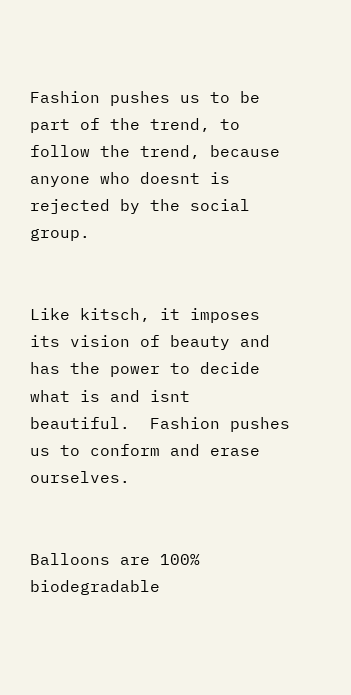Fashion pushes us to be part of the trend, to follow the trend, because anyone who doesnt is rejected by the social group.


Like kitsch, it imposes its vision of beauty and has the power to decide what is and isnt beautiful.  Fashion pushes us to conform and erase ourselves.


Balloons are 100% biodegradable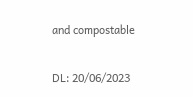and compostable


DL: 20/06/2023